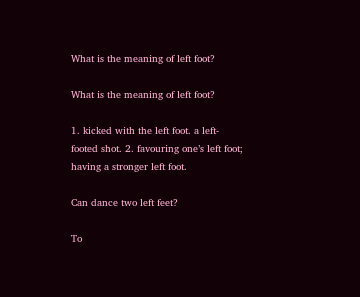What is the meaning of left foot?

What is the meaning of left foot?

1. kicked with the left foot. a left-footed shot. 2. favouring one’s left foot; having a stronger left foot.

Can dance two left feet?

To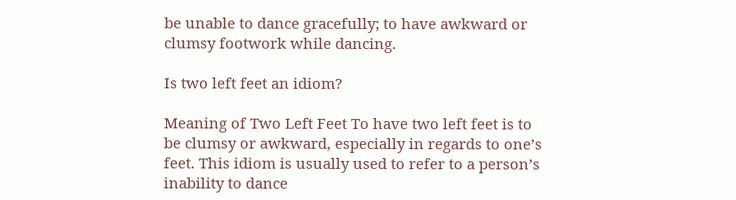be unable to dance gracefully; to have awkward or clumsy footwork while dancing.

Is two left feet an idiom?

Meaning of Two Left Feet To have two left feet is to be clumsy or awkward, especially in regards to one’s feet. This idiom is usually used to refer to a person’s inability to dance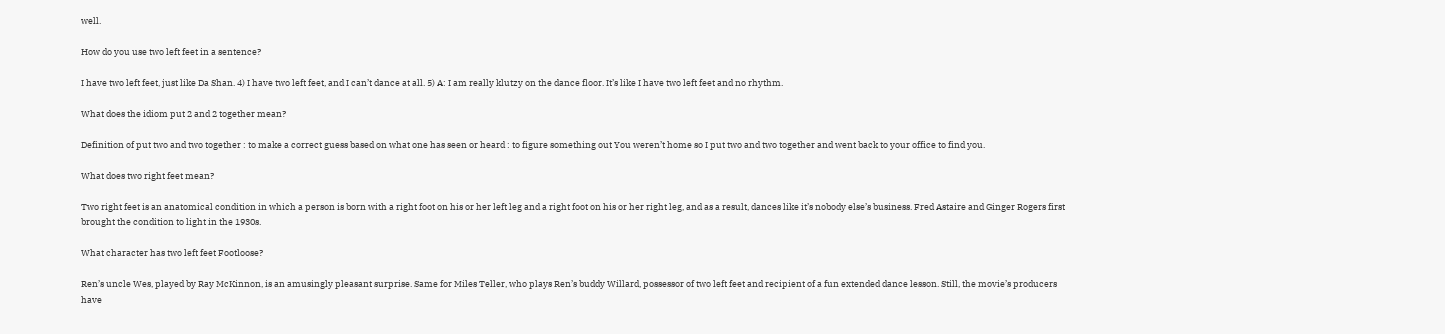well.

How do you use two left feet in a sentence?

I have two left feet, just like Da Shan. 4) I have two left feet, and I can’t dance at all. 5) A: I am really klutzy on the dance floor. It’s like I have two left feet and no rhythm.

What does the idiom put 2 and 2 together mean?

Definition of put two and two together : to make a correct guess based on what one has seen or heard : to figure something out You weren’t home so I put two and two together and went back to your office to find you.

What does two right feet mean?

Two right feet is an anatomical condition in which a person is born with a right foot on his or her left leg and a right foot on his or her right leg, and as a result, dances like it’s nobody else’s business. Fred Astaire and Ginger Rogers first brought the condition to light in the 1930s.

What character has two left feet Footloose?

Ren’s uncle Wes, played by Ray McKinnon, is an amusingly pleasant surprise. Same for Miles Teller, who plays Ren’s buddy Willard, possessor of two left feet and recipient of a fun extended dance lesson. Still, the movie’s producers have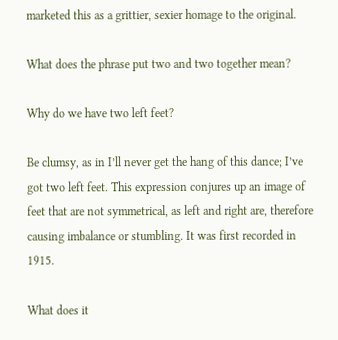marketed this as a grittier, sexier homage to the original.

What does the phrase put two and two together mean?

Why do we have two left feet?

Be clumsy, as in I’ll never get the hang of this dance; I’ve got two left feet. This expression conjures up an image of feet that are not symmetrical, as left and right are, therefore causing imbalance or stumbling. It was first recorded in 1915.

What does it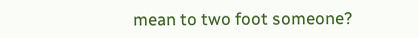mean to two foot someone?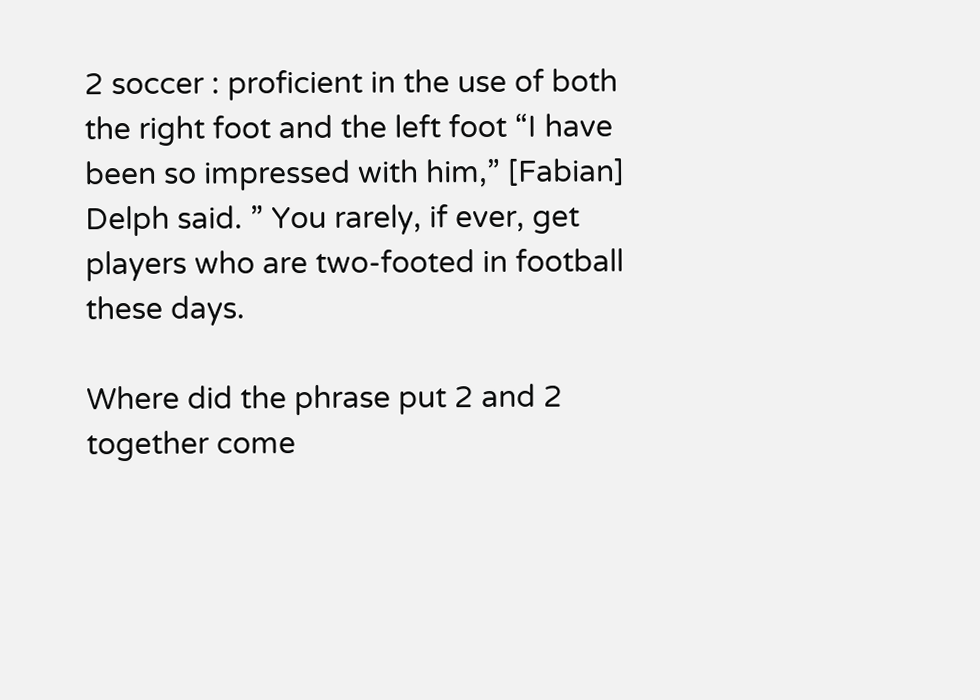2 soccer : proficient in the use of both the right foot and the left foot “I have been so impressed with him,” [Fabian] Delph said. ” You rarely, if ever, get players who are two-footed in football these days.

Where did the phrase put 2 and 2 together come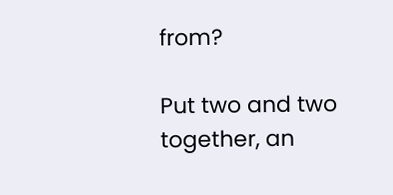from?

Put two and two together, an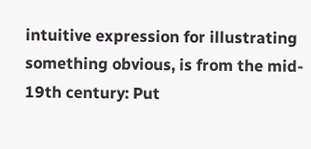intuitive expression for illustrating something obvious, is from the mid- 19th century: Put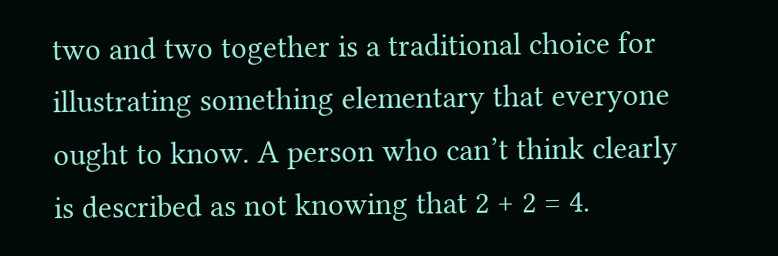two and two together is a traditional choice for illustrating something elementary that everyone ought to know. A person who can’t think clearly is described as not knowing that 2 + 2 = 4.